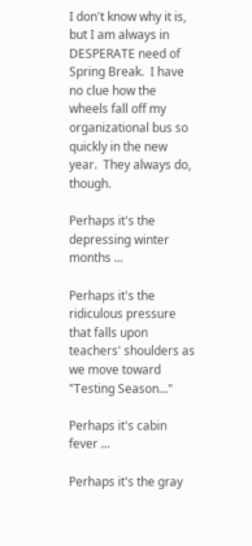I don't know why it is, but I am always in DESPERATE need of Spring Break.  I have no clue how the wheels fall off my organizational bus so quickly in the new year.  They always do, though.

Perhaps it's the depressing winter months ...

Perhaps it's the ridiculous pressure that falls upon teachers' shoulders as we move toward "Testing Season..."

Perhaps it's cabin fever ...

Perhaps it's the gray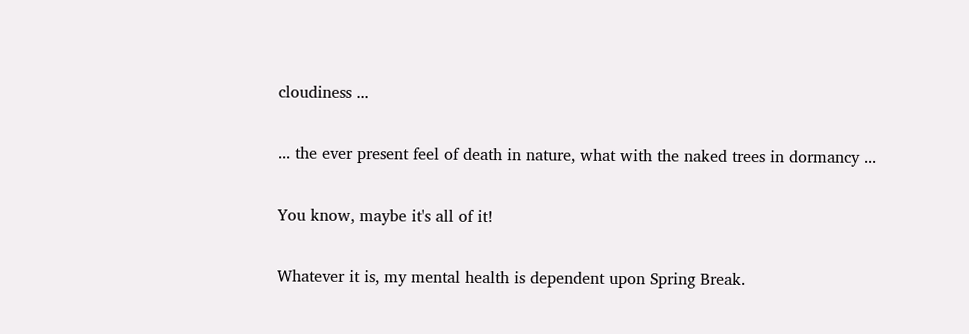cloudiness ...

... the ever present feel of death in nature, what with the naked trees in dormancy ...

You know, maybe it's all of it!

Whatever it is, my mental health is dependent upon Spring Break.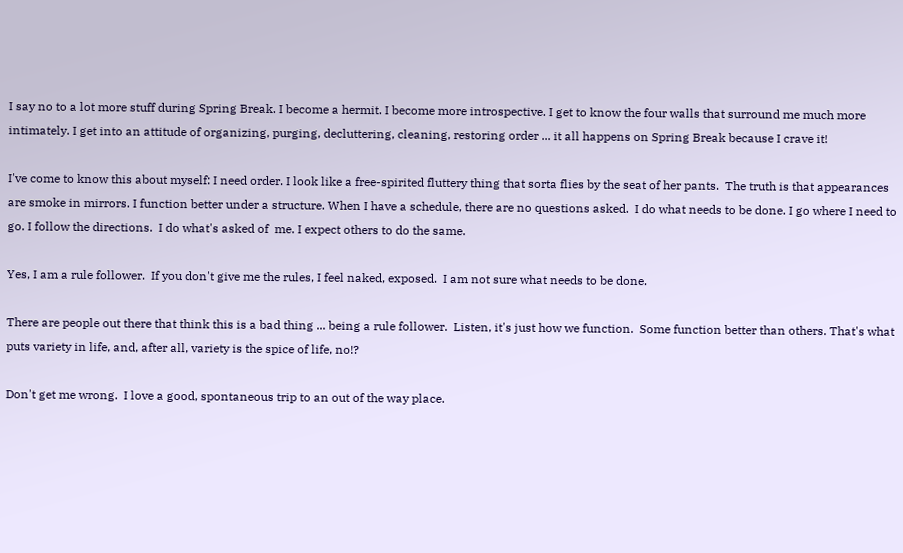I say no to a lot more stuff during Spring Break. I become a hermit. I become more introspective. I get to know the four walls that surround me much more intimately. I get into an attitude of organizing, purging, decluttering, cleaning, restoring order ... it all happens on Spring Break because I crave it!

I've come to know this about myself: I need order. I look like a free-spirited fluttery thing that sorta flies by the seat of her pants.  The truth is that appearances are smoke in mirrors. I function better under a structure. When I have a schedule, there are no questions asked.  I do what needs to be done. I go where I need to go. I follow the directions.  I do what's asked of  me. I expect others to do the same.

Yes, I am a rule follower.  If you don't give me the rules, I feel naked, exposed.  I am not sure what needs to be done.

There are people out there that think this is a bad thing ... being a rule follower.  Listen, it's just how we function.  Some function better than others. That's what puts variety in life, and, after all, variety is the spice of life, no!?

Don't get me wrong.  I love a good, spontaneous trip to an out of the way place.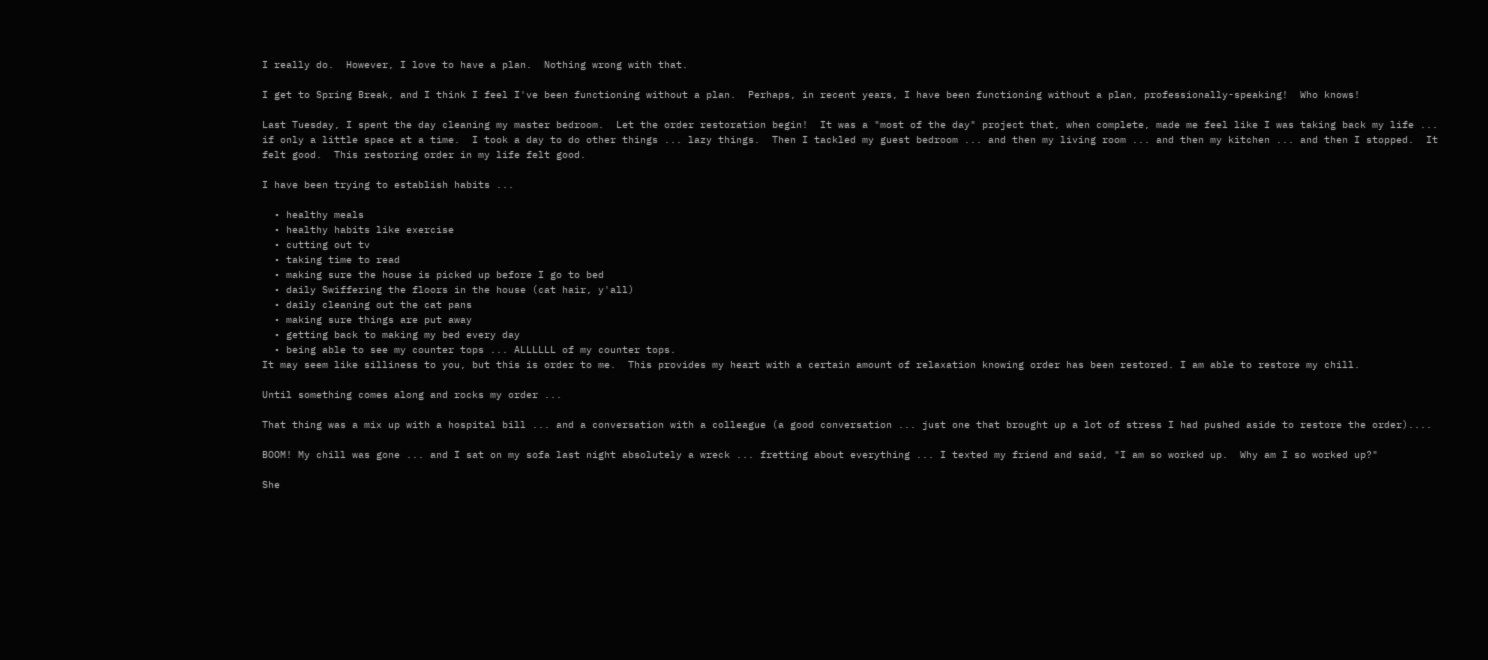I really do.  However, I love to have a plan.  Nothing wrong with that.

I get to Spring Break, and I think I feel I've been functioning without a plan.  Perhaps, in recent years, I have been functioning without a plan, professionally-speaking!  Who knows!

Last Tuesday, I spent the day cleaning my master bedroom.  Let the order restoration begin!  It was a "most of the day" project that, when complete, made me feel like I was taking back my life ... if only a little space at a time.  I took a day to do other things ... lazy things.  Then I tackled my guest bedroom ... and then my living room ... and then my kitchen ... and then I stopped.  It felt good.  This restoring order in my life felt good.

I have been trying to establish habits ...

  • healthy meals
  • healthy habits like exercise
  • cutting out tv
  • taking time to read
  • making sure the house is picked up before I go to bed
  • daily Swiffering the floors in the house (cat hair, y'all)
  • daily cleaning out the cat pans
  • making sure things are put away
  • getting back to making my bed every day
  • being able to see my counter tops ... ALLLLLL of my counter tops.
It may seem like silliness to you, but this is order to me.  This provides my heart with a certain amount of relaxation knowing order has been restored. I am able to restore my chill.

Until something comes along and rocks my order ...

That thing was a mix up with a hospital bill ... and a conversation with a colleague (a good conversation ... just one that brought up a lot of stress I had pushed aside to restore the order)....

BOOM! My chill was gone ... and I sat on my sofa last night absolutely a wreck ... fretting about everything ... I texted my friend and said, "I am so worked up.  Why am I so worked up?"

She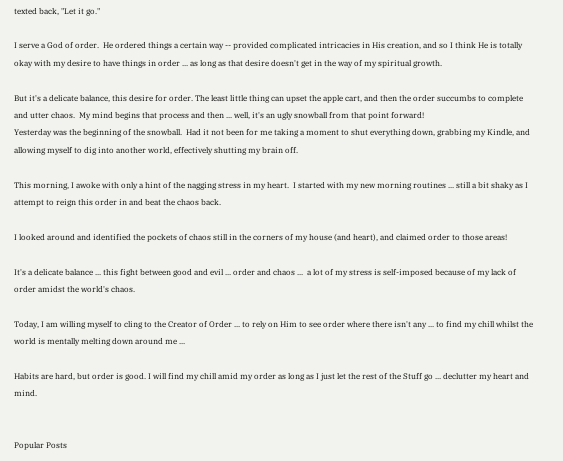texted back, "Let it go."

I serve a God of order.  He ordered things a certain way -- provided complicated intricacies in His creation, and so I think He is totally okay with my desire to have things in order ... as long as that desire doesn't get in the way of my spiritual growth.

But it's a delicate balance, this desire for order. The least little thing can upset the apple cart, and then the order succumbs to complete and utter chaos.  My mind begins that process and then ... well, it's an ugly snowball from that point forward!
Yesterday was the beginning of the snowball.  Had it not been for me taking a moment to shut everything down, grabbing my Kindle, and allowing myself to dig into another world, effectively shutting my brain off.

This morning, I awoke with only a hint of the nagging stress in my heart.  I started with my new morning routines ... still a bit shaky as I attempt to reign this order in and beat the chaos back.

I looked around and identified the pockets of chaos still in the corners of my house (and heart), and claimed order to those areas!

It's a delicate balance ... this fight between good and evil ... order and chaos ...  a lot of my stress is self-imposed because of my lack of order amidst the world's chaos.

Today, I am willing myself to cling to the Creator of Order ... to rely on Him to see order where there isn't any ... to find my chill whilst the world is mentally melting down around me ...

Habits are hard, but order is good. I will find my chill amid my order as long as I just let the rest of the Stuff go ... declutter my heart and mind.


Popular Posts